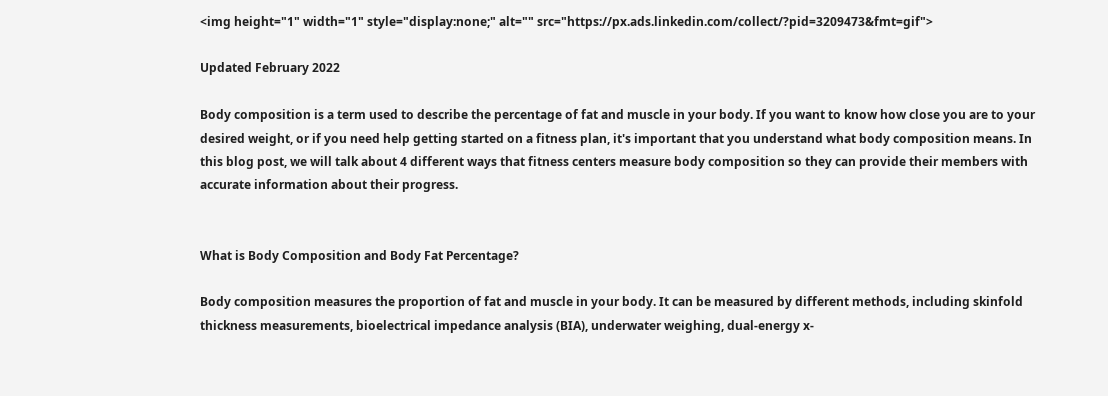<img height="1" width="1" style="display:none;" alt="" src="https://px.ads.linkedin.com/collect/?pid=3209473&fmt=gif">

Updated February 2022

Body composition is a term used to describe the percentage of fat and muscle in your body. If you want to know how close you are to your desired weight, or if you need help getting started on a fitness plan, it's important that you understand what body composition means. In this blog post, we will talk about 4 different ways that fitness centers measure body composition so they can provide their members with accurate information about their progress.


What is Body Composition and Body Fat Percentage?

Body composition measures the proportion of fat and muscle in your body. It can be measured by different methods, including skinfold thickness measurements, bioelectrical impedance analysis (BIA), underwater weighing, dual-energy x-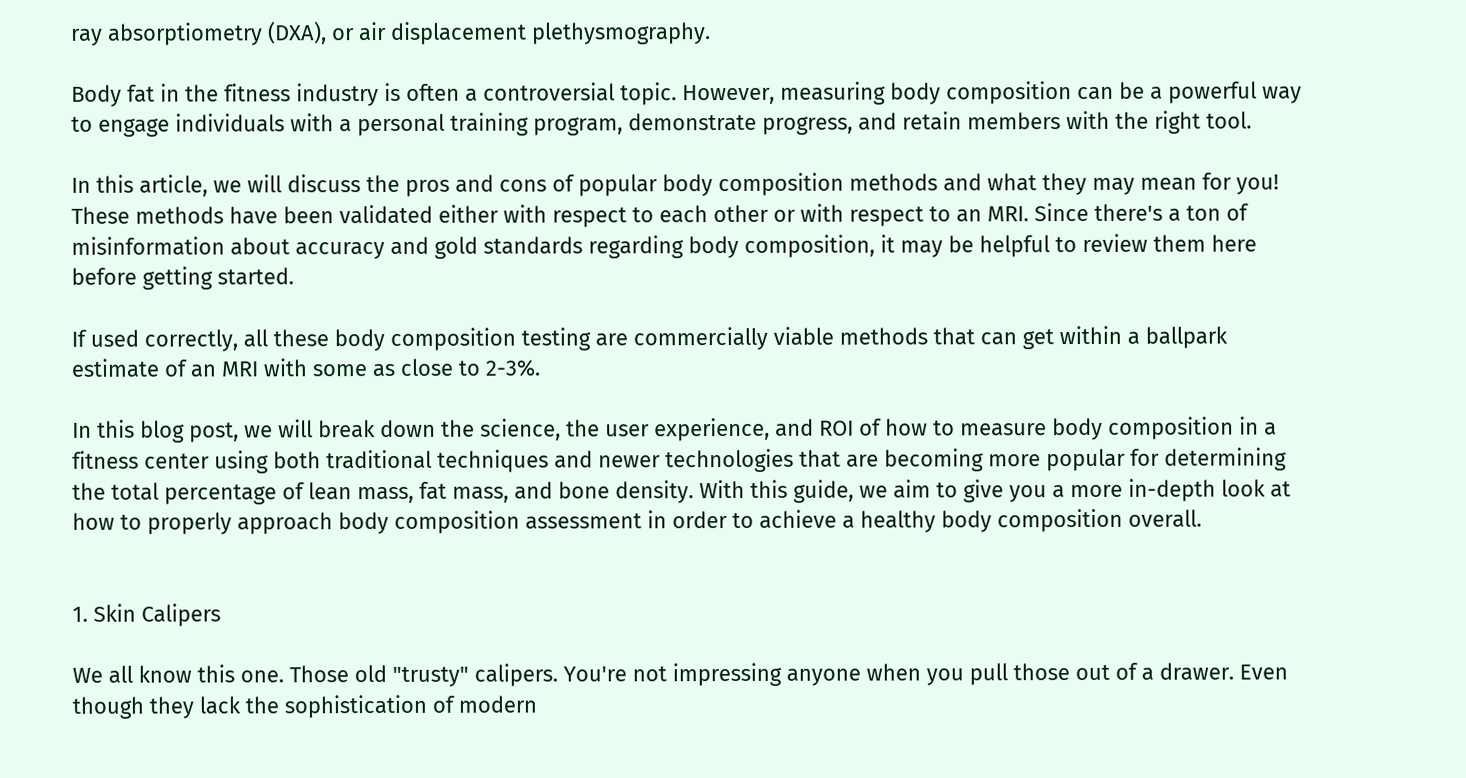ray absorptiometry (DXA), or air displacement plethysmography.

Body fat in the fitness industry is often a controversial topic. However, measuring body composition can be a powerful way to engage individuals with a personal training program, demonstrate progress, and retain members with the right tool.

In this article, we will discuss the pros and cons of popular body composition methods and what they may mean for you! These methods have been validated either with respect to each other or with respect to an MRI. Since there's a ton of misinformation about accuracy and gold standards regarding body composition, it may be helpful to review them here before getting started.

If used correctly, all these body composition testing are commercially viable methods that can get within a ballpark estimate of an MRI with some as close to 2-3%.

In this blog post, we will break down the science, the user experience, and ROI of how to measure body composition in a fitness center using both traditional techniques and newer technologies that are becoming more popular for determining the total percentage of lean mass, fat mass, and bone density. With this guide, we aim to give you a more in-depth look at how to properly approach body composition assessment in order to achieve a healthy body composition overall.


1. Skin Calipers

We all know this one. Those old "trusty" calipers. You're not impressing anyone when you pull those out of a drawer. Even though they lack the sophistication of modern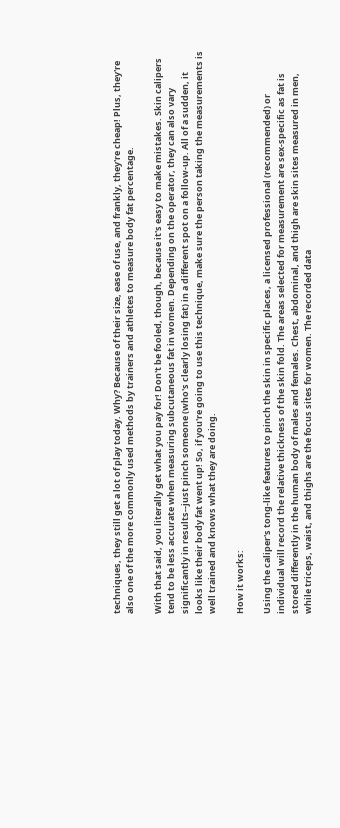techniques, they still get a lot of play today. Why? Because of their size, ease of use, and frankly, they're cheap! Plus, they're also one of the more commonly used methods by trainers and athletes to measure body fat percentage.

With that said, you literally get what you pay for! Don't be fooled, though, because it's easy to make mistakes. Skin calipers tend to be less accurate when measuring subcutaneous fat in women. Depending on the operator, they can also vary significantly in results--just pinch someone (who's clearly losing fat) in a different spot on a follow-up. All of a sudden, it looks like their body fat went up! So, if you're going to use this technique, make sure the person taking the measurements is well trained and knows what they are doing.

How it works:

Using the caliper's tong-like features to pinch the skin in specific places, a licensed professional (recommended) or individual will record the relative thickness of the skin fold. The areas selected for measurement are sex-specific as fat is stored differently in the human body of males and females. Chest, abdominal, and thigh are skin sites measured in men, while triceps, waist, and thighs are the focus sites for women. The recorded data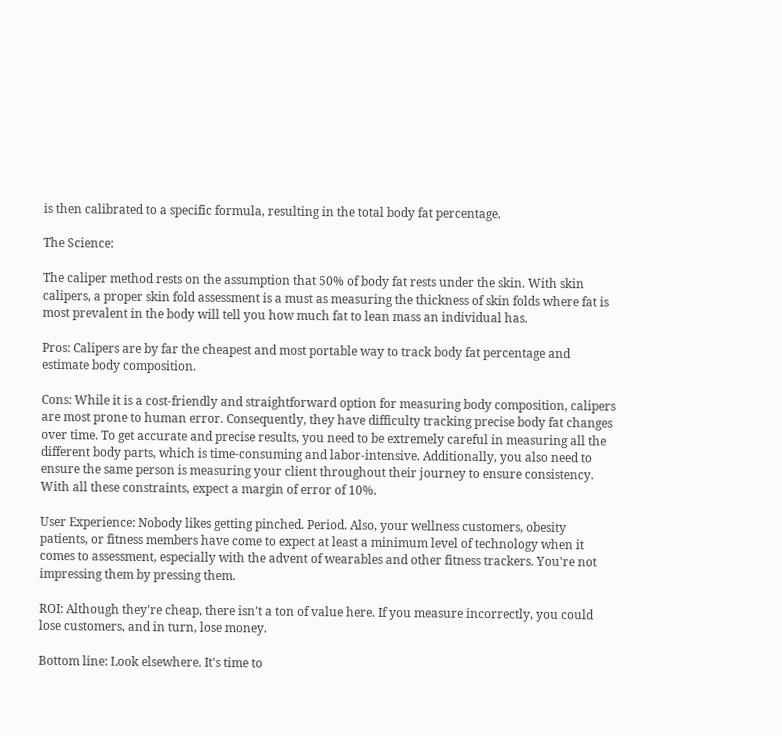is then calibrated to a specific formula, resulting in the total body fat percentage.

The Science:

The caliper method rests on the assumption that 50% of body fat rests under the skin. With skin calipers, a proper skin fold assessment is a must as measuring the thickness of skin folds where fat is most prevalent in the body will tell you how much fat to lean mass an individual has.

Pros: Calipers are by far the cheapest and most portable way to track body fat percentage and estimate body composition.

Cons: While it is a cost-friendly and straightforward option for measuring body composition, calipers are most prone to human error. Consequently, they have difficulty tracking precise body fat changes over time. To get accurate and precise results, you need to be extremely careful in measuring all the different body parts, which is time-consuming and labor-intensive. Additionally, you also need to ensure the same person is measuring your client throughout their journey to ensure consistency. With all these constraints, expect a margin of error of 10%.

User Experience: Nobody likes getting pinched. Period. Also, your wellness customers, obesity patients, or fitness members have come to expect at least a minimum level of technology when it comes to assessment, especially with the advent of wearables and other fitness trackers. You're not impressing them by pressing them.

ROI: Although they're cheap, there isn't a ton of value here. If you measure incorrectly, you could lose customers, and in turn, lose money.

Bottom line: Look elsewhere. It's time to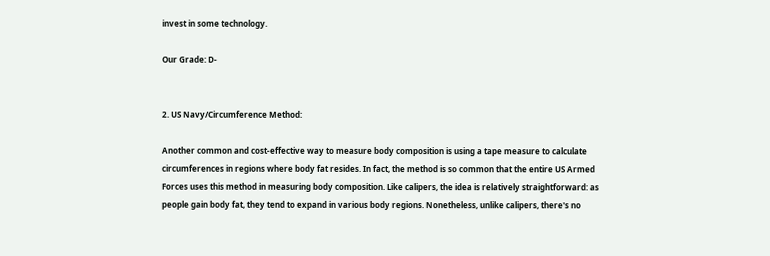invest in some technology.

Our Grade: D-


2. US Navy/Circumference Method:

Another common and cost-effective way to measure body composition is using a tape measure to calculate circumferences in regions where body fat resides. In fact, the method is so common that the entire US Armed Forces uses this method in measuring body composition. Like calipers, the idea is relatively straightforward: as people gain body fat, they tend to expand in various body regions. Nonetheless, unlike calipers, there's no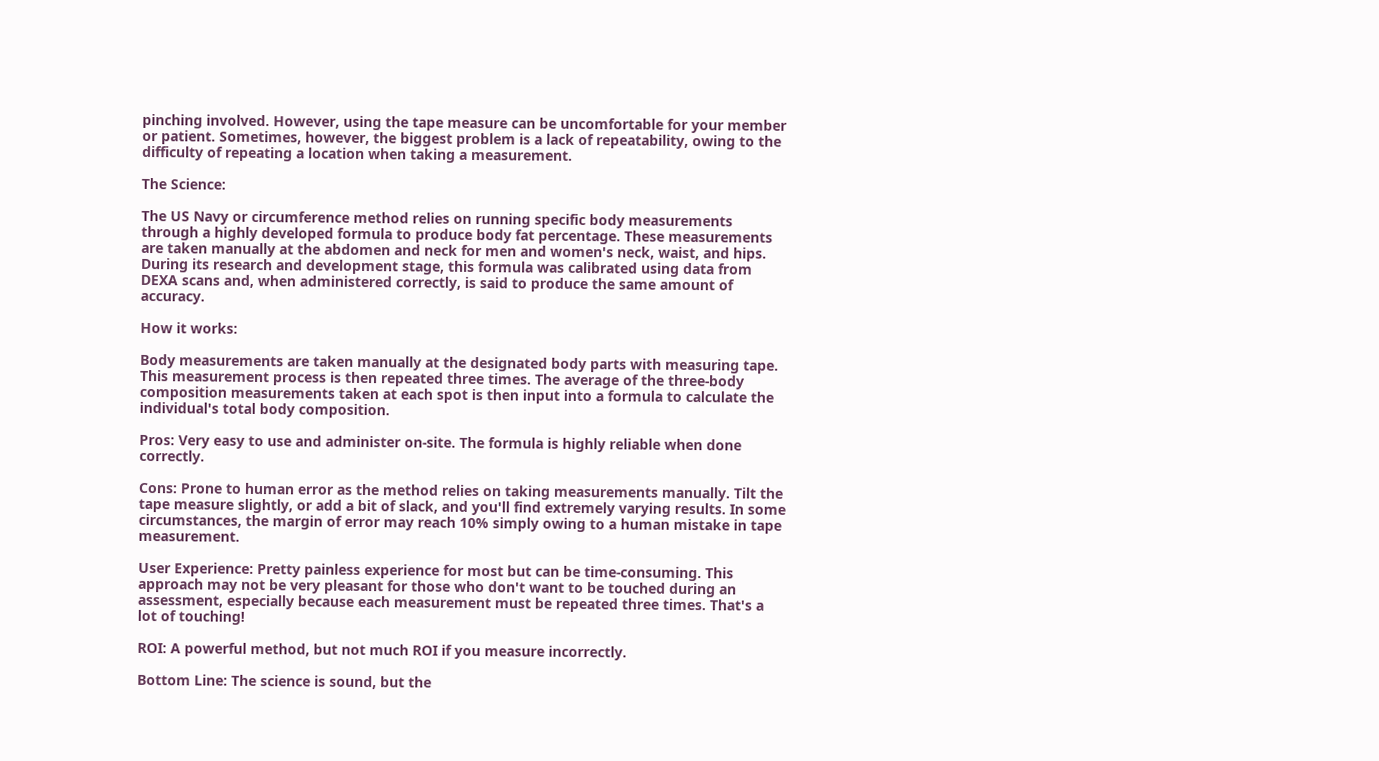pinching involved. However, using the tape measure can be uncomfortable for your member or patient. Sometimes, however, the biggest problem is a lack of repeatability, owing to the difficulty of repeating a location when taking a measurement.

The Science:

The US Navy or circumference method relies on running specific body measurements through a highly developed formula to produce body fat percentage. These measurements are taken manually at the abdomen and neck for men and women's neck, waist, and hips. During its research and development stage, this formula was calibrated using data from DEXA scans and, when administered correctly, is said to produce the same amount of accuracy.

How it works:

Body measurements are taken manually at the designated body parts with measuring tape. This measurement process is then repeated three times. The average of the three-body composition measurements taken at each spot is then input into a formula to calculate the individual's total body composition.

Pros: Very easy to use and administer on-site. The formula is highly reliable when done correctly.

Cons: Prone to human error as the method relies on taking measurements manually. Tilt the tape measure slightly, or add a bit of slack, and you'll find extremely varying results. In some circumstances, the margin of error may reach 10% simply owing to a human mistake in tape measurement.

User Experience: Pretty painless experience for most but can be time-consuming. This approach may not be very pleasant for those who don't want to be touched during an assessment, especially because each measurement must be repeated three times. That's a lot of touching!

ROI: A powerful method, but not much ROI if you measure incorrectly.

Bottom Line: The science is sound, but the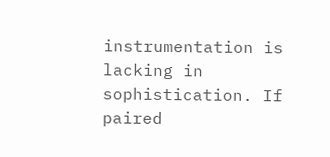instrumentation is lacking in sophistication. If paired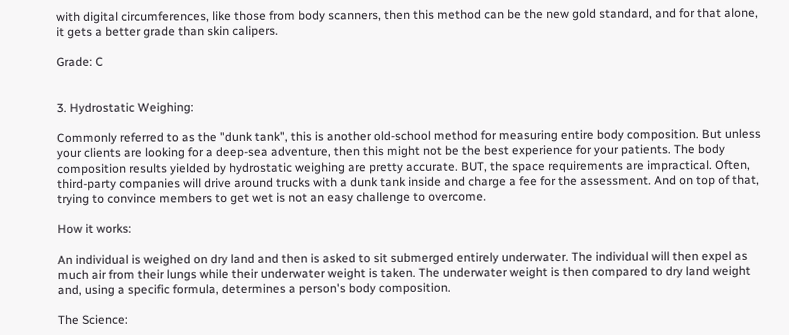with digital circumferences, like those from body scanners, then this method can be the new gold standard, and for that alone, it gets a better grade than skin calipers.

Grade: C


3. Hydrostatic Weighing:

Commonly referred to as the "dunk tank", this is another old-school method for measuring entire body composition. But unless your clients are looking for a deep-sea adventure, then this might not be the best experience for your patients. The body composition results yielded by hydrostatic weighing are pretty accurate. BUT, the space requirements are impractical. Often, third-party companies will drive around trucks with a dunk tank inside and charge a fee for the assessment. And on top of that, trying to convince members to get wet is not an easy challenge to overcome.

How it works:

An individual is weighed on dry land and then is asked to sit submerged entirely underwater. The individual will then expel as much air from their lungs while their underwater weight is taken. The underwater weight is then compared to dry land weight and, using a specific formula, determines a person's body composition.

The Science: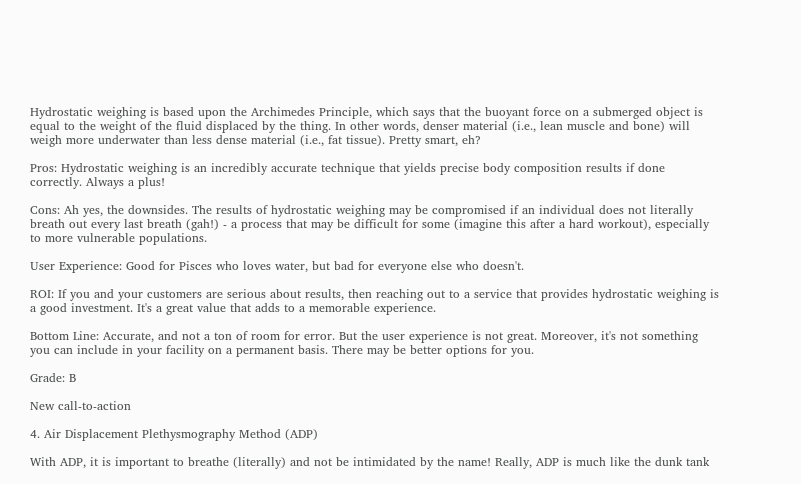Hydrostatic weighing is based upon the Archimedes Principle, which says that the buoyant force on a submerged object is equal to the weight of the fluid displaced by the thing. In other words, denser material (i.e., lean muscle and bone) will weigh more underwater than less dense material (i.e., fat tissue). Pretty smart, eh?

Pros: Hydrostatic weighing is an incredibly accurate technique that yields precise body composition results if done correctly. Always a plus!

Cons: Ah yes, the downsides. The results of hydrostatic weighing may be compromised if an individual does not literally breath out every last breath (gah!) - a process that may be difficult for some (imagine this after a hard workout), especially to more vulnerable populations.

User Experience: Good for Pisces who loves water, but bad for everyone else who doesn't.

ROI: If you and your customers are serious about results, then reaching out to a service that provides hydrostatic weighing is a good investment. It's a great value that adds to a memorable experience.

Bottom Line: Accurate, and not a ton of room for error. But the user experience is not great. Moreover, it's not something you can include in your facility on a permanent basis. There may be better options for you.

Grade: B

New call-to-action

4. Air Displacement Plethysmography Method (ADP)

With ADP, it is important to breathe (literally) and not be intimidated by the name! Really, ADP is much like the dunk tank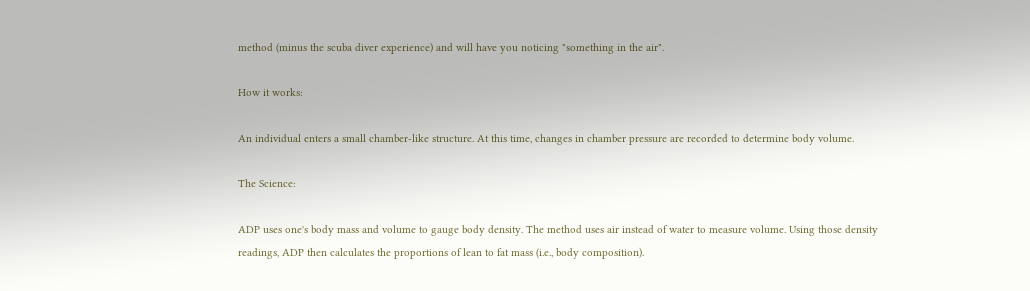method (minus the scuba diver experience) and will have you noticing "something in the air".

How it works:

An individual enters a small chamber-like structure. At this time, changes in chamber pressure are recorded to determine body volume.

The Science:

ADP uses one's body mass and volume to gauge body density. The method uses air instead of water to measure volume. Using those density readings, ADP then calculates the proportions of lean to fat mass (i.e., body composition).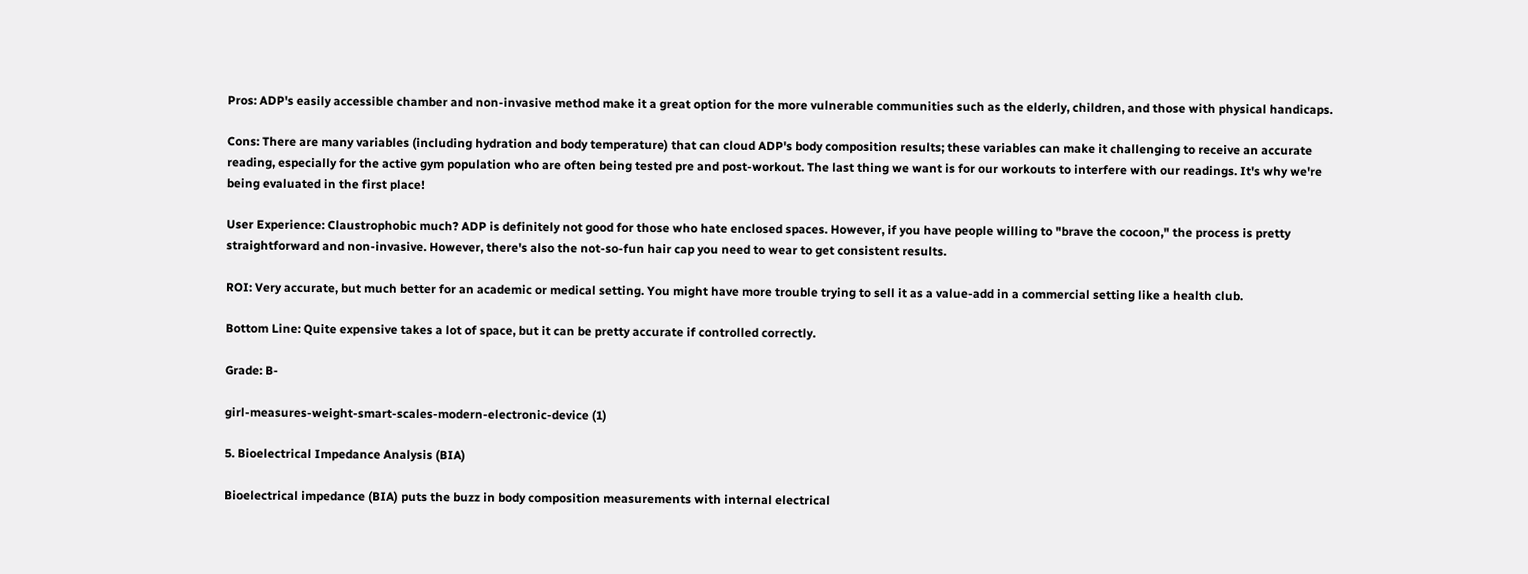Pros: ADP's easily accessible chamber and non-invasive method make it a great option for the more vulnerable communities such as the elderly, children, and those with physical handicaps.

Cons: There are many variables (including hydration and body temperature) that can cloud ADP's body composition results; these variables can make it challenging to receive an accurate reading, especially for the active gym population who are often being tested pre and post-workout. The last thing we want is for our workouts to interfere with our readings. It's why we're being evaluated in the first place!

User Experience: Claustrophobic much? ADP is definitely not good for those who hate enclosed spaces. However, if you have people willing to "brave the cocoon," the process is pretty straightforward and non-invasive. However, there's also the not-so-fun hair cap you need to wear to get consistent results.

ROI: Very accurate, but much better for an academic or medical setting. You might have more trouble trying to sell it as a value-add in a commercial setting like a health club.

Bottom Line: Quite expensive takes a lot of space, but it can be pretty accurate if controlled correctly.

Grade: B-

girl-measures-weight-smart-scales-modern-electronic-device (1)

5. Bioelectrical Impedance Analysis (BIA)

Bioelectrical impedance (BIA) puts the buzz in body composition measurements with internal electrical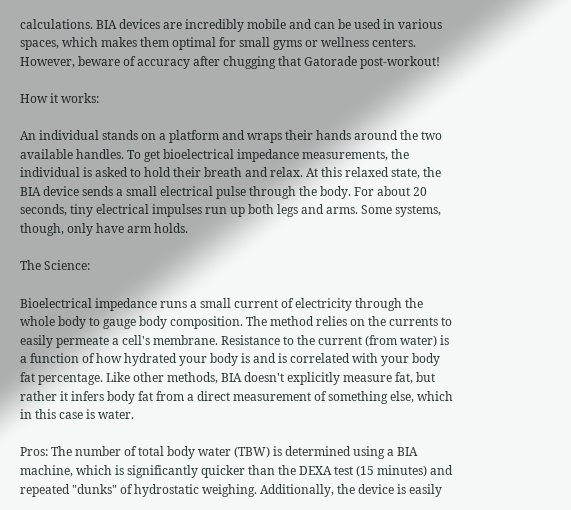calculations. BIA devices are incredibly mobile and can be used in various spaces, which makes them optimal for small gyms or wellness centers. However, beware of accuracy after chugging that Gatorade post-workout!

How it works:

An individual stands on a platform and wraps their hands around the two available handles. To get bioelectrical impedance measurements, the individual is asked to hold their breath and relax. At this relaxed state, the BIA device sends a small electrical pulse through the body. For about 20 seconds, tiny electrical impulses run up both legs and arms. Some systems, though, only have arm holds.

The Science:

Bioelectrical impedance runs a small current of electricity through the whole body to gauge body composition. The method relies on the currents to easily permeate a cell's membrane. Resistance to the current (from water) is a function of how hydrated your body is and is correlated with your body fat percentage. Like other methods, BIA doesn't explicitly measure fat, but rather it infers body fat from a direct measurement of something else, which in this case is water.

Pros: The number of total body water (TBW) is determined using a BIA machine, which is significantly quicker than the DEXA test (15 minutes) and repeated "dunks" of hydrostatic weighing. Additionally, the device is easily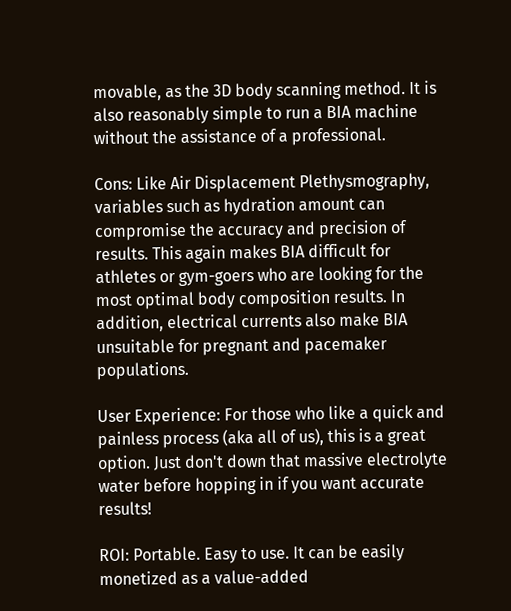movable, as the 3D body scanning method. It is also reasonably simple to run a BIA machine without the assistance of a professional.

Cons: Like Air Displacement Plethysmography, variables such as hydration amount can compromise the accuracy and precision of results. This again makes BIA difficult for athletes or gym-goers who are looking for the most optimal body composition results. In addition, electrical currents also make BIA unsuitable for pregnant and pacemaker populations.

User Experience: For those who like a quick and painless process (aka all of us), this is a great option. Just don't down that massive electrolyte water before hopping in if you want accurate results!

ROI: Portable. Easy to use. It can be easily monetized as a value-added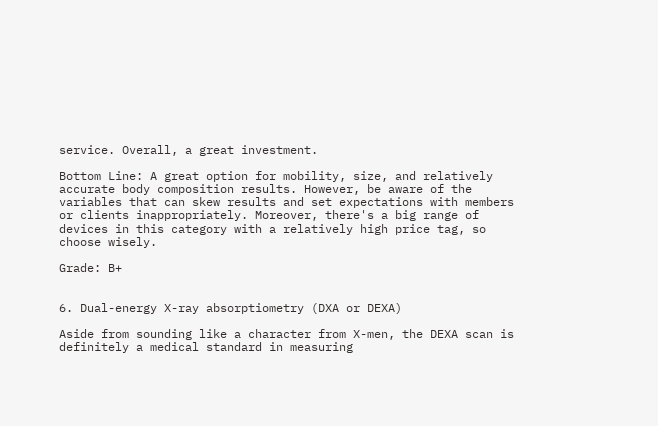service. Overall, a great investment.

Bottom Line: A great option for mobility, size, and relatively accurate body composition results. However, be aware of the variables that can skew results and set expectations with members or clients inappropriately. Moreover, there's a big range of devices in this category with a relatively high price tag, so choose wisely.

Grade: B+


6. Dual-energy X-ray absorptiometry (DXA or DEXA)

Aside from sounding like a character from X-men, the DEXA scan is definitely a medical standard in measuring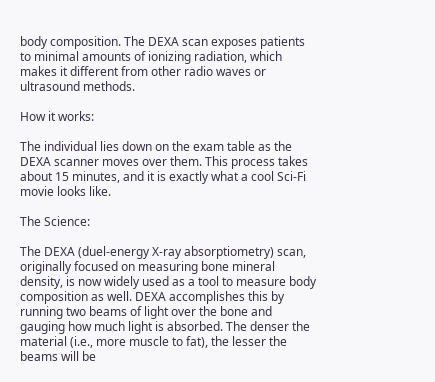body composition. The DEXA scan exposes patients to minimal amounts of ionizing radiation, which makes it different from other radio waves or ultrasound methods.

How it works:

The individual lies down on the exam table as the DEXA scanner moves over them. This process takes about 15 minutes, and it is exactly what a cool Sci-Fi movie looks like.

The Science:

The DEXA (duel-energy X-ray absorptiometry) scan, originally focused on measuring bone mineral density, is now widely used as a tool to measure body composition as well. DEXA accomplishes this by running two beams of light over the bone and gauging how much light is absorbed. The denser the material (i.e., more muscle to fat), the lesser the beams will be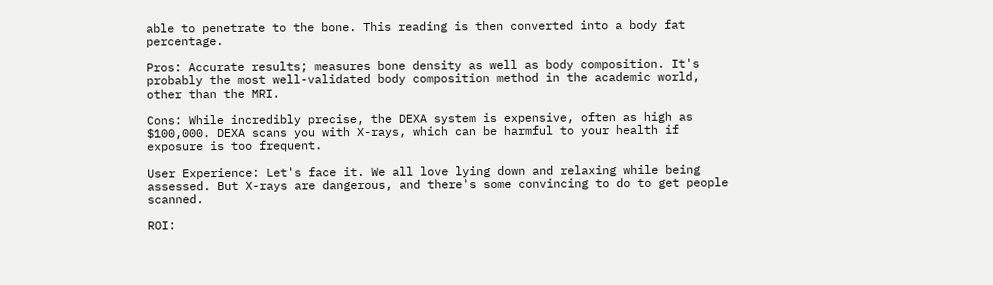able to penetrate to the bone. This reading is then converted into a body fat percentage.

Pros: Accurate results; measures bone density as well as body composition. It's probably the most well-validated body composition method in the academic world, other than the MRI.

Cons: While incredibly precise, the DEXA system is expensive, often as high as $100,000. DEXA scans you with X-rays, which can be harmful to your health if exposure is too frequent.

User Experience: Let's face it. We all love lying down and relaxing while being assessed. But X-rays are dangerous, and there's some convincing to do to get people scanned.

ROI: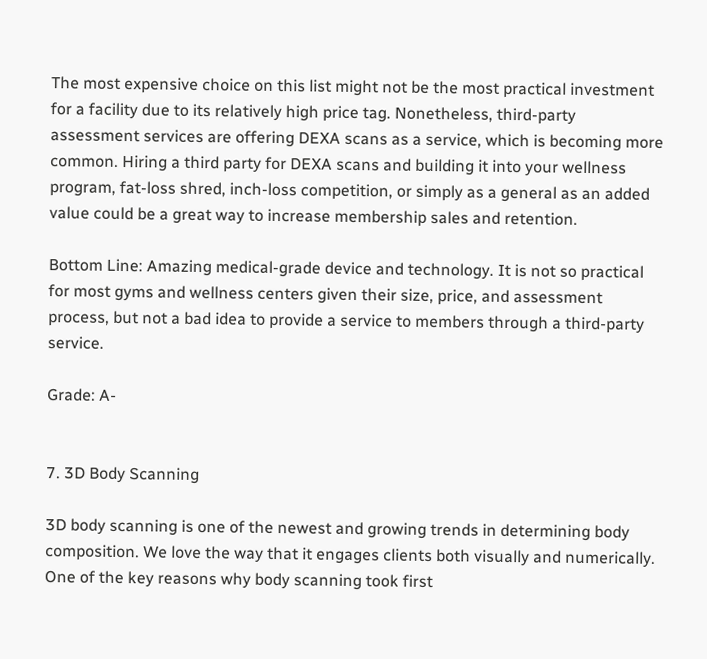The most expensive choice on this list might not be the most practical investment for a facility due to its relatively high price tag. Nonetheless, third-party assessment services are offering DEXA scans as a service, which is becoming more common. Hiring a third party for DEXA scans and building it into your wellness program, fat-loss shred, inch-loss competition, or simply as a general as an added value could be a great way to increase membership sales and retention.

Bottom Line: Amazing medical-grade device and technology. It is not so practical for most gyms and wellness centers given their size, price, and assessment process, but not a bad idea to provide a service to members through a third-party service.

Grade: A-


7. 3D Body Scanning

3D body scanning is one of the newest and growing trends in determining body composition. We love the way that it engages clients both visually and numerically. One of the key reasons why body scanning took first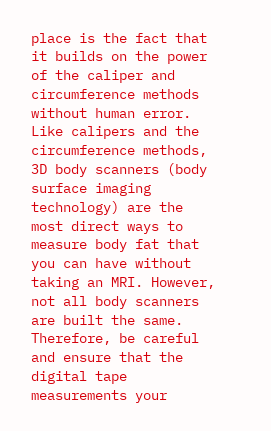place is the fact that it builds on the power of the caliper and circumference methods without human error. Like calipers and the circumference methods, 3D body scanners (body surface imaging technology) are the most direct ways to measure body fat that you can have without taking an MRI. However, not all body scanners are built the same. Therefore, be careful and ensure that the digital tape measurements your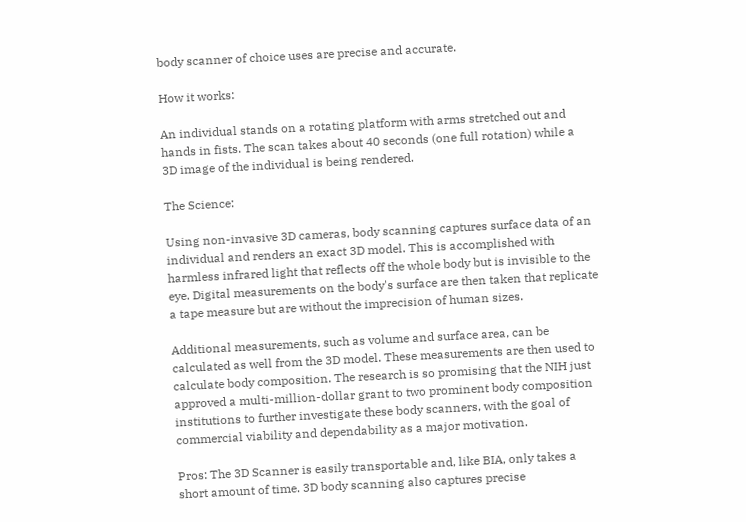body scanner of choice uses are precise and accurate.

How it works:

An individual stands on a rotating platform with arms stretched out and hands in fists. The scan takes about 40 seconds (one full rotation) while a 3D image of the individual is being rendered.

The Science:

Using non-invasive 3D cameras, body scanning captures surface data of an individual and renders an exact 3D model. This is accomplished with harmless infrared light that reflects off the whole body but is invisible to the eye. Digital measurements on the body's surface are then taken that replicate a tape measure but are without the imprecision of human sizes.

Additional measurements, such as volume and surface area, can be calculated as well from the 3D model. These measurements are then used to calculate body composition. The research is so promising that the NIH just approved a multi-million-dollar grant to two prominent body composition institutions to further investigate these body scanners, with the goal of commercial viability and dependability as a major motivation.

Pros: The 3D Scanner is easily transportable and, like BIA, only takes a short amount of time. 3D body scanning also captures precise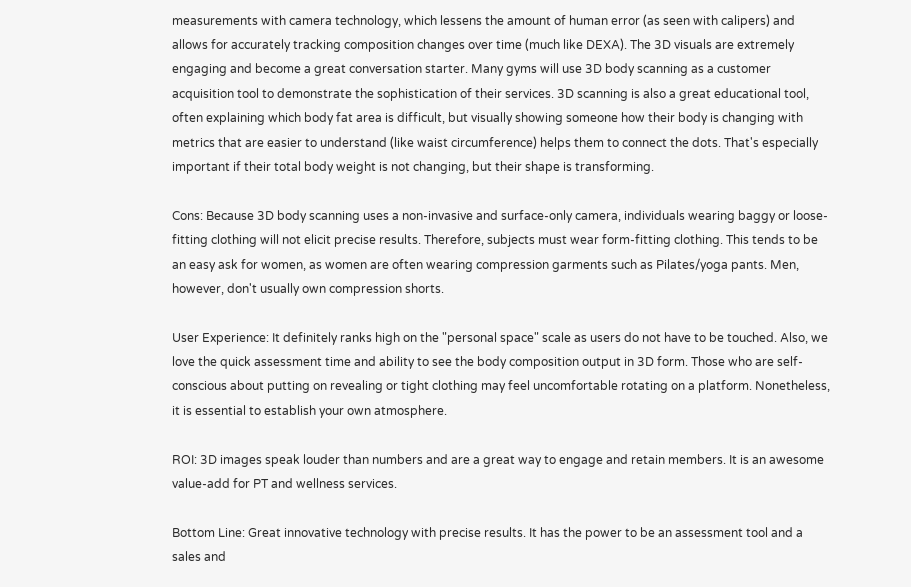measurements with camera technology, which lessens the amount of human error (as seen with calipers) and allows for accurately tracking composition changes over time (much like DEXA). The 3D visuals are extremely engaging and become a great conversation starter. Many gyms will use 3D body scanning as a customer acquisition tool to demonstrate the sophistication of their services. 3D scanning is also a great educational tool, often explaining which body fat area is difficult, but visually showing someone how their body is changing with metrics that are easier to understand (like waist circumference) helps them to connect the dots. That's especially important if their total body weight is not changing, but their shape is transforming.

Cons: Because 3D body scanning uses a non-invasive and surface-only camera, individuals wearing baggy or loose-fitting clothing will not elicit precise results. Therefore, subjects must wear form-fitting clothing. This tends to be an easy ask for women, as women are often wearing compression garments such as Pilates/yoga pants. Men, however, don't usually own compression shorts.

User Experience: It definitely ranks high on the "personal space" scale as users do not have to be touched. Also, we love the quick assessment time and ability to see the body composition output in 3D form. Those who are self-conscious about putting on revealing or tight clothing may feel uncomfortable rotating on a platform. Nonetheless, it is essential to establish your own atmosphere.

ROI: 3D images speak louder than numbers and are a great way to engage and retain members. It is an awesome value-add for PT and wellness services.

Bottom Line: Great innovative technology with precise results. It has the power to be an assessment tool and a sales and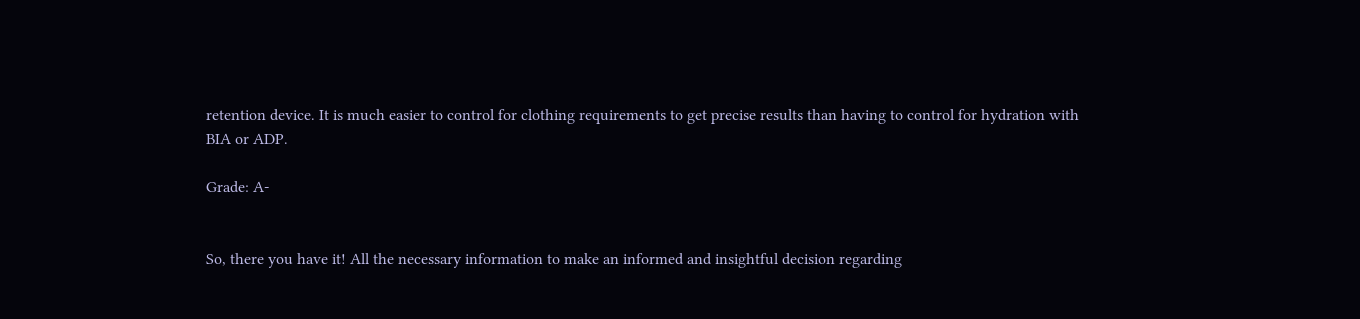retention device. It is much easier to control for clothing requirements to get precise results than having to control for hydration with BIA or ADP.

Grade: A-


So, there you have it! All the necessary information to make an informed and insightful decision regarding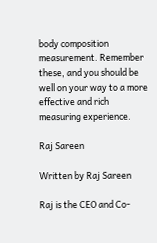body composition measurement. Remember these, and you should be well on your way to a more effective and rich measuring experience.

Raj Sareen

Written by Raj Sareen

Raj is the CEO and Co-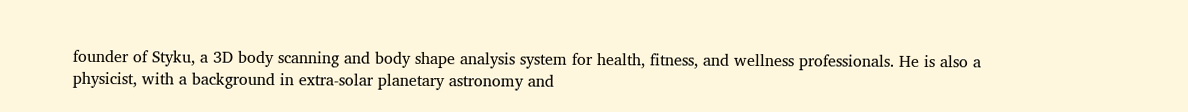founder of Styku, a 3D body scanning and body shape analysis system for health, fitness, and wellness professionals. He is also a physicist, with a background in extra-solar planetary astronomy and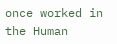once worked in the Human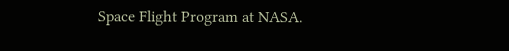Space Flight Program at NASA.